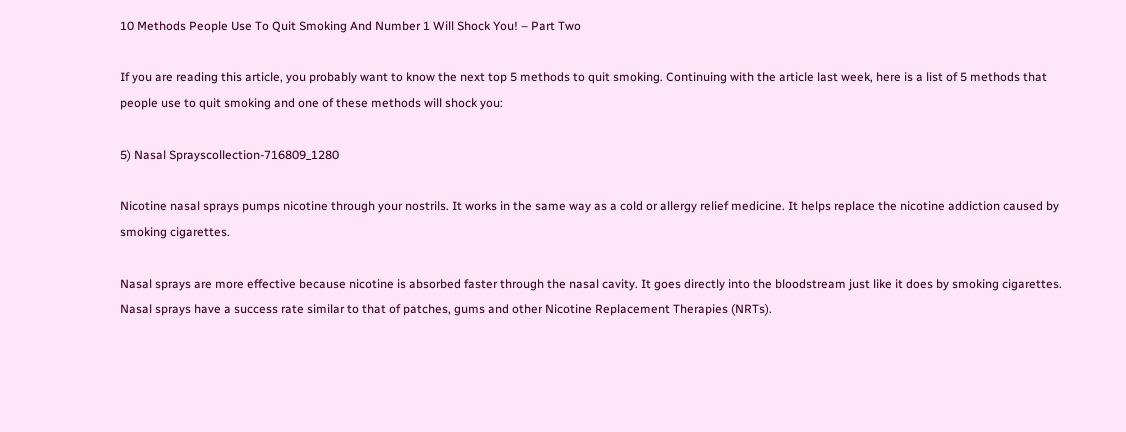10 Methods People Use To Quit Smoking And Number 1 Will Shock You! – Part Two

If you are reading this article, you probably want to know the next top 5 methods to quit smoking. Continuing with the article last week, here is a list of 5 methods that people use to quit smoking and one of these methods will shock you:

5) Nasal Sprayscollection-716809_1280

Nicotine nasal sprays pumps nicotine through your nostrils. It works in the same way as a cold or allergy relief medicine. It helps replace the nicotine addiction caused by smoking cigarettes.

Nasal sprays are more effective because nicotine is absorbed faster through the nasal cavity. It goes directly into the bloodstream just like it does by smoking cigarettes. Nasal sprays have a success rate similar to that of patches, gums and other Nicotine Replacement Therapies (NRTs).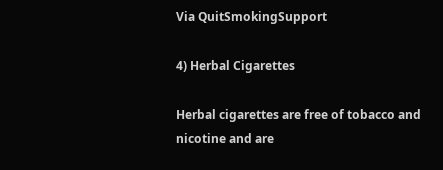Via QuitSmokingSupport

4) Herbal Cigarettes

Herbal cigarettes are free of tobacco and nicotine and are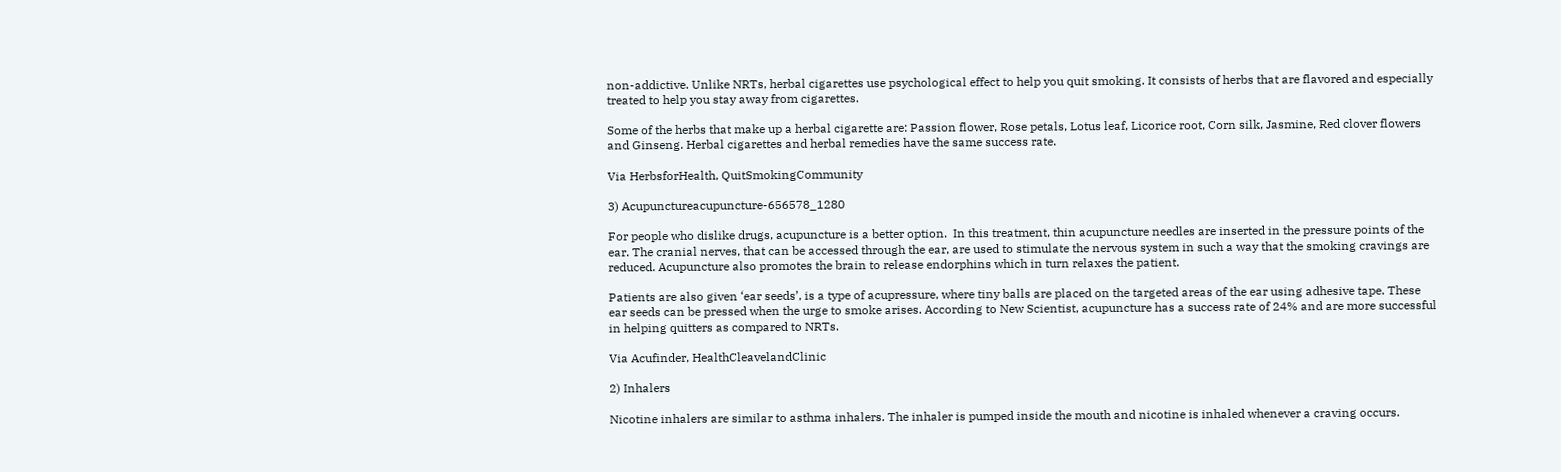non-addictive. Unlike NRTs, herbal cigarettes use psychological effect to help you quit smoking. It consists of herbs that are flavored and especially treated to help you stay away from cigarettes.

Some of the herbs that make up a herbal cigarette are: Passion flower, Rose petals, Lotus leaf, Licorice root, Corn silk, Jasmine, Red clover flowers and Ginseng. Herbal cigarettes and herbal remedies have the same success rate.

Via HerbsforHealth, QuitSmokingCommunity

3) Acupunctureacupuncture-656578_1280

For people who dislike drugs, acupuncture is a better option.  In this treatment, thin acupuncture needles are inserted in the pressure points of the ear. The cranial nerves, that can be accessed through the ear, are used to stimulate the nervous system in such a way that the smoking cravings are reduced. Acupuncture also promotes the brain to release endorphins which in turn relaxes the patient.

Patients are also given ‘ear seeds’, is a type of acupressure, where tiny balls are placed on the targeted areas of the ear using adhesive tape. These ear seeds can be pressed when the urge to smoke arises. According to New Scientist, acupuncture has a success rate of 24% and are more successful in helping quitters as compared to NRTs.

Via Acufinder, HealthCleavelandClinic

2) Inhalers

Nicotine inhalers are similar to asthma inhalers. The inhaler is pumped inside the mouth and nicotine is inhaled whenever a craving occurs.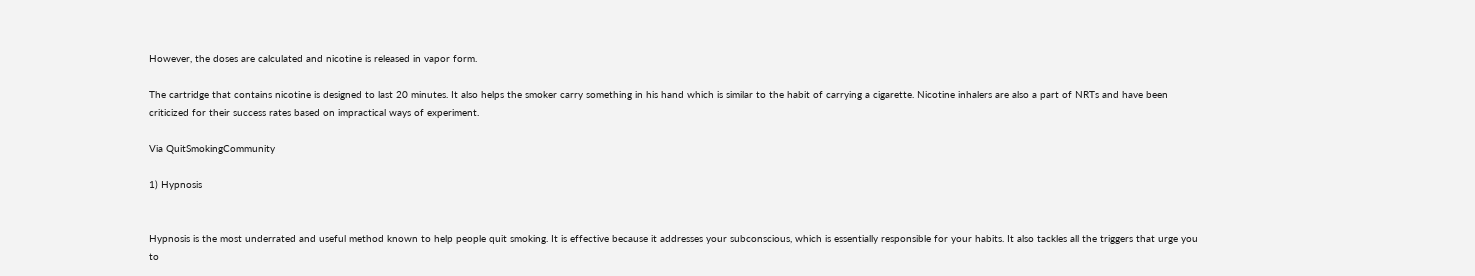However, the doses are calculated and nicotine is released in vapor form.

The cartridge that contains nicotine is designed to last 20 minutes. It also helps the smoker carry something in his hand which is similar to the habit of carrying a cigarette. Nicotine inhalers are also a part of NRTs and have been criticized for their success rates based on impractical ways of experiment.

Via QuitSmokingCommunity

1) Hypnosis


Hypnosis is the most underrated and useful method known to help people quit smoking. It is effective because it addresses your subconscious, which is essentially responsible for your habits. It also tackles all the triggers that urge you to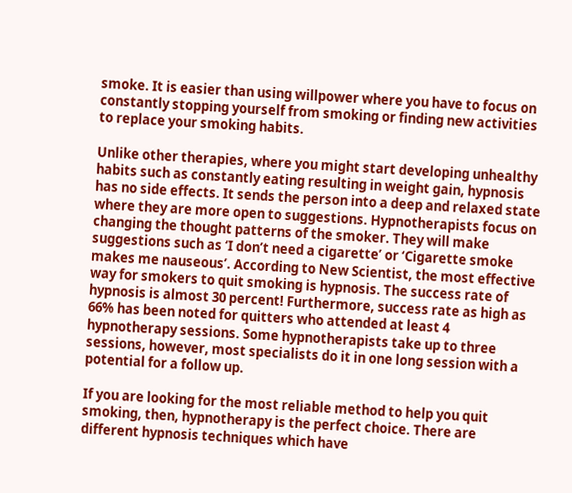smoke. It is easier than using willpower where you have to focus on constantly stopping yourself from smoking or finding new activities to replace your smoking habits.

Unlike other therapies, where you might start developing unhealthy habits such as constantly eating resulting in weight gain, hypnosis has no side effects. It sends the person into a deep and relaxed state where they are more open to suggestions. Hypnotherapists focus on changing the thought patterns of the smoker. They will make suggestions such as ‘I don’t need a cigarette’ or ‘Cigarette smoke makes me nauseous’. According to New Scientist, the most effective way for smokers to quit smoking is hypnosis. The success rate of hypnosis is almost 30 percent! Furthermore, success rate as high as 66% has been noted for quitters who attended at least 4 hypnotherapy sessions. Some hypnotherapists take up to three sessions, however, most specialists do it in one long session with a potential for a follow up.

If you are looking for the most reliable method to help you quit smoking, then, hypnotherapy is the perfect choice. There are different hypnosis techniques which have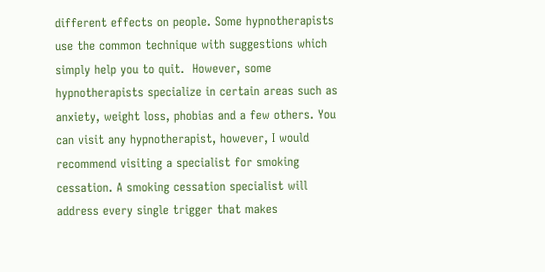different effects on people. Some hypnotherapists use the common technique with suggestions which simply help you to quit.  However, some hypnotherapists specialize in certain areas such as anxiety, weight loss, phobias and a few others. You can visit any hypnotherapist, however, I would recommend visiting a specialist for smoking cessation. A smoking cessation specialist will address every single trigger that makes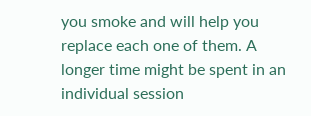you smoke and will help you replace each one of them. A longer time might be spent in an individual session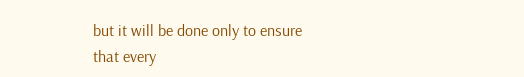but it will be done only to ensure that every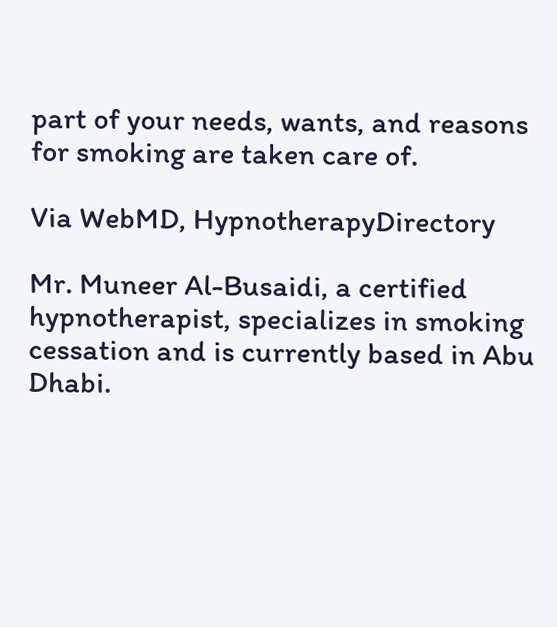part of your needs, wants, and reasons for smoking are taken care of.

Via WebMD, HypnotherapyDirectory

Mr. Muneer Al-Busaidi, a certified hypnotherapist, specializes in smoking cessation and is currently based in Abu Dhabi.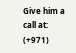Give him a call at: (+971)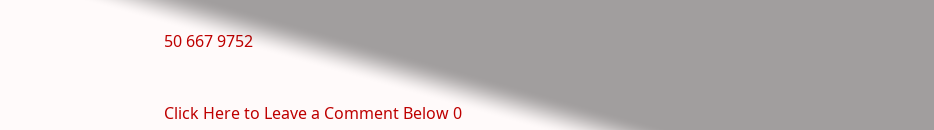50 667 9752


Click Here to Leave a Comment Below 0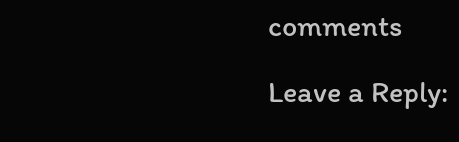comments

Leave a Reply: